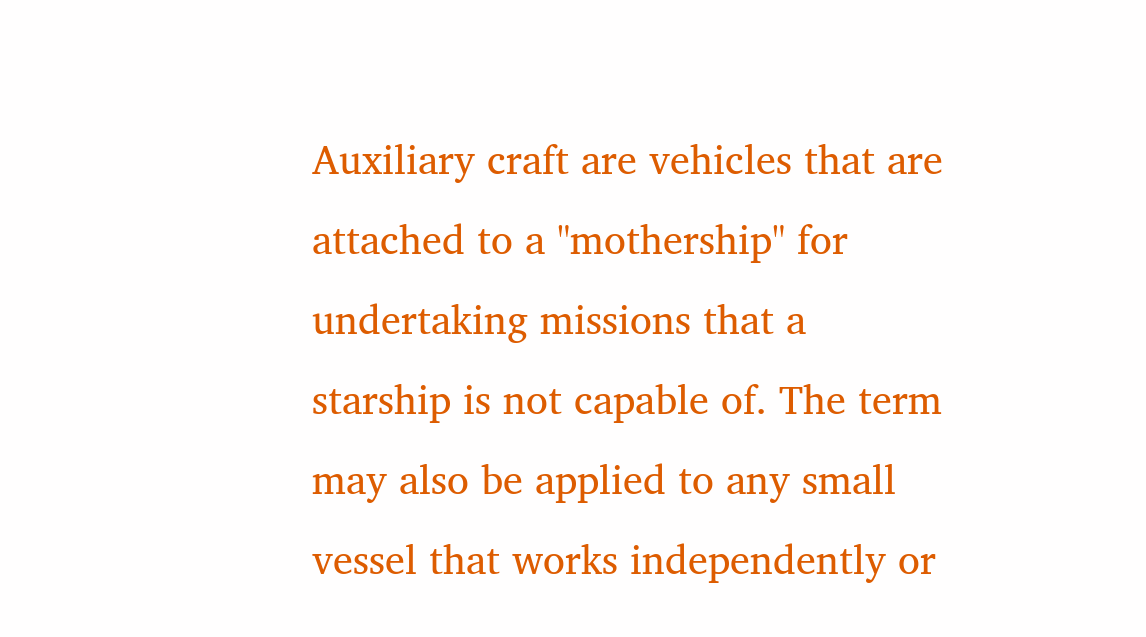Auxiliary craft are vehicles that are attached to a "mothership" for undertaking missions that a starship is not capable of. The term may also be applied to any small vessel that works independently or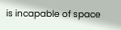is incapable of space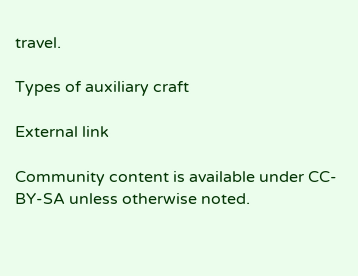travel.

Types of auxiliary craft

External link

Community content is available under CC-BY-SA unless otherwise noted.